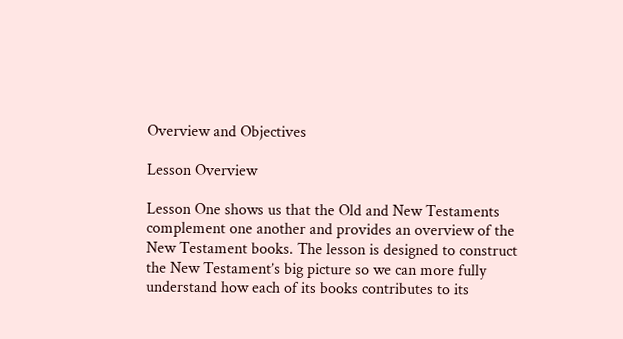Overview and Objectives

Lesson Overview

Lesson One shows us that the Old and New Testaments complement one another and provides an overview of the New Testament books. The lesson is designed to construct the New Testament’s big picture so we can more fully understand how each of its books contributes to its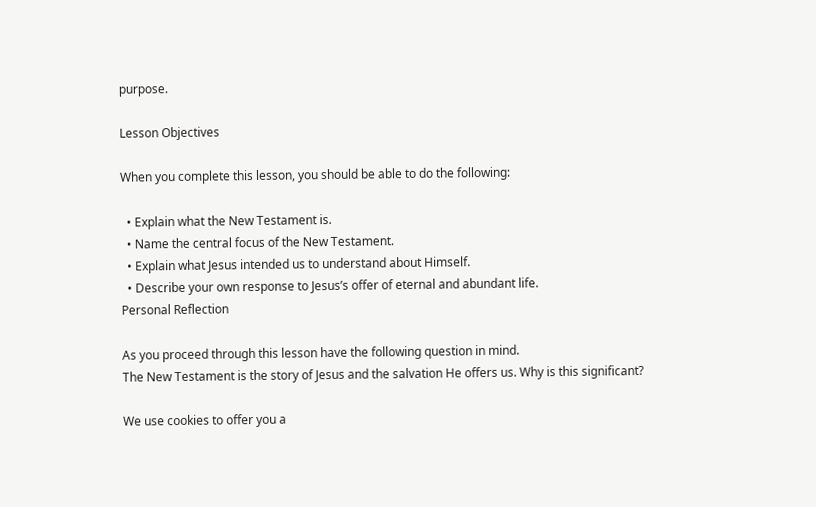purpose.

Lesson Objectives

When you complete this lesson, you should be able to do the following:

  • Explain what the New Testament is.
  • Name the central focus of the New Testament.
  • Explain what Jesus intended us to understand about Himself.
  • Describe your own response to Jesus’s offer of eternal and abundant life.
Personal Reflection

As you proceed through this lesson have the following question in mind.
The New Testament is the story of Jesus and the salvation He offers us. Why is this significant?

We use cookies to offer you a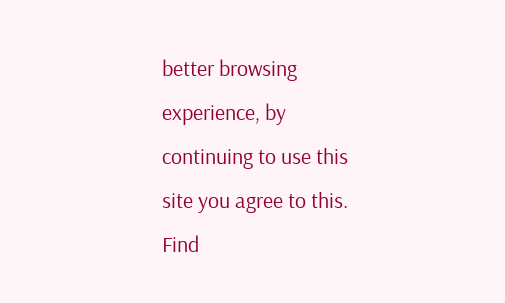better browsing experience, by continuing to use this site you agree to this. Find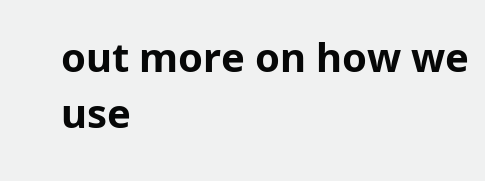out more on how we use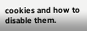cookies and how to disable them.